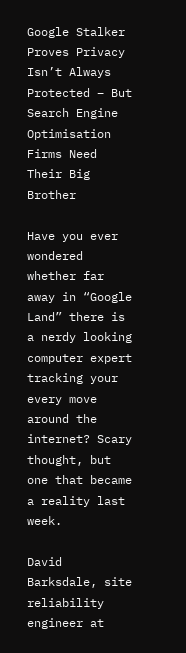Google Stalker Proves Privacy Isn’t Always Protected – But Search Engine Optimisation Firms Need Their Big Brother

Have you ever wondered whether far away in “Google Land” there is a nerdy looking computer expert tracking your every move around the internet? Scary thought, but one that became a reality last week.

David Barksdale, site reliability engineer at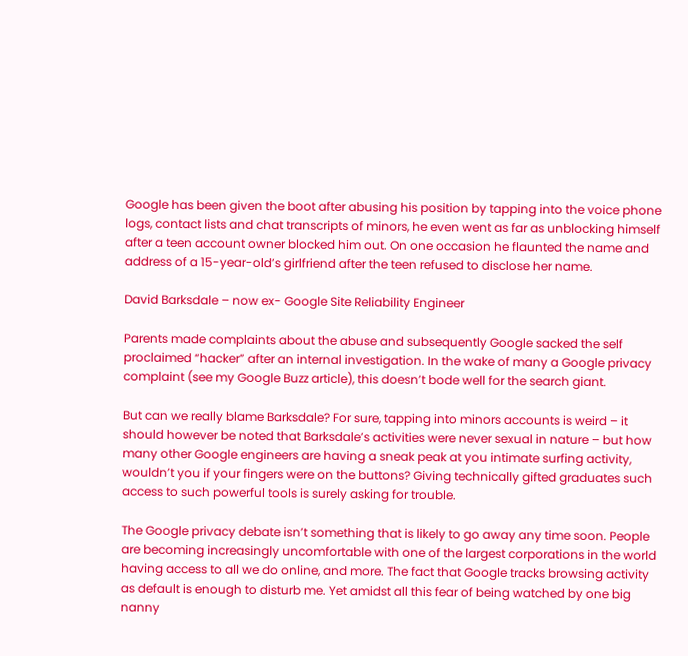Google has been given the boot after abusing his position by tapping into the voice phone logs, contact lists and chat transcripts of minors, he even went as far as unblocking himself after a teen account owner blocked him out. On one occasion he flaunted the name and address of a 15-year-old’s girlfriend after the teen refused to disclose her name.

David Barksdale – now ex- Google Site Reliability Engineer

Parents made complaints about the abuse and subsequently Google sacked the self proclaimed “hacker” after an internal investigation. In the wake of many a Google privacy complaint (see my Google Buzz article), this doesn’t bode well for the search giant.

But can we really blame Barksdale? For sure, tapping into minors accounts is weird – it should however be noted that Barksdale’s activities were never sexual in nature – but how many other Google engineers are having a sneak peak at you intimate surfing activity, wouldn’t you if your fingers were on the buttons? Giving technically gifted graduates such access to such powerful tools is surely asking for trouble.

The Google privacy debate isn’t something that is likely to go away any time soon. People are becoming increasingly uncomfortable with one of the largest corporations in the world having access to all we do online, and more. The fact that Google tracks browsing activity as default is enough to disturb me. Yet amidst all this fear of being watched by one big nanny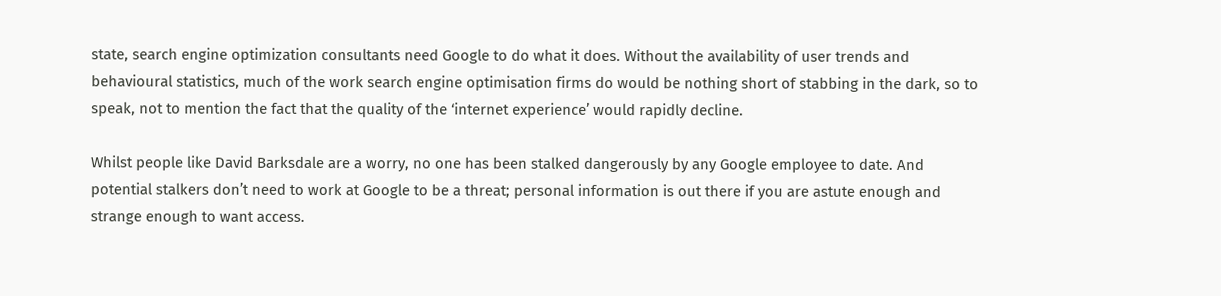state, search engine optimization consultants need Google to do what it does. Without the availability of user trends and behavioural statistics, much of the work search engine optimisation firms do would be nothing short of stabbing in the dark, so to speak, not to mention the fact that the quality of the ‘internet experience’ would rapidly decline.

Whilst people like David Barksdale are a worry, no one has been stalked dangerously by any Google employee to date. And potential stalkers don’t need to work at Google to be a threat; personal information is out there if you are astute enough and strange enough to want access.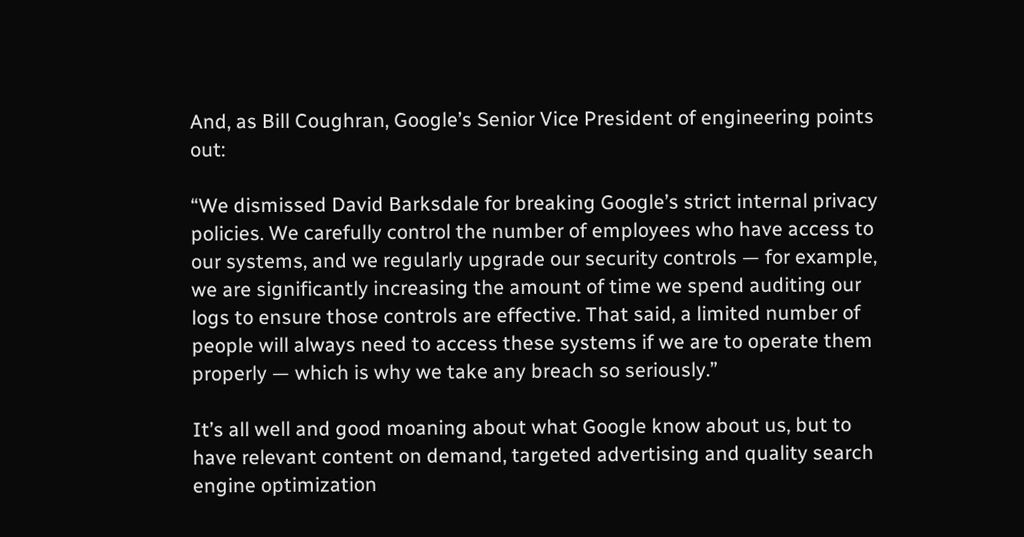And, as Bill Coughran, Google’s Senior Vice President of engineering points out:

“We dismissed David Barksdale for breaking Google’s strict internal privacy policies. We carefully control the number of employees who have access to our systems, and we regularly upgrade our security controls — for example, we are significantly increasing the amount of time we spend auditing our logs to ensure those controls are effective. That said, a limited number of people will always need to access these systems if we are to operate them properly — which is why we take any breach so seriously.”

It’s all well and good moaning about what Google know about us, but to have relevant content on demand, targeted advertising and quality search engine optimization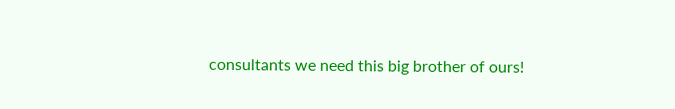consultants we need this big brother of ours!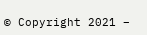© Copyright 2021 –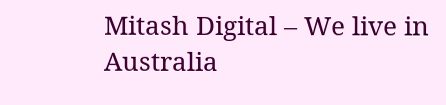Mitash Digital – We live in Australia